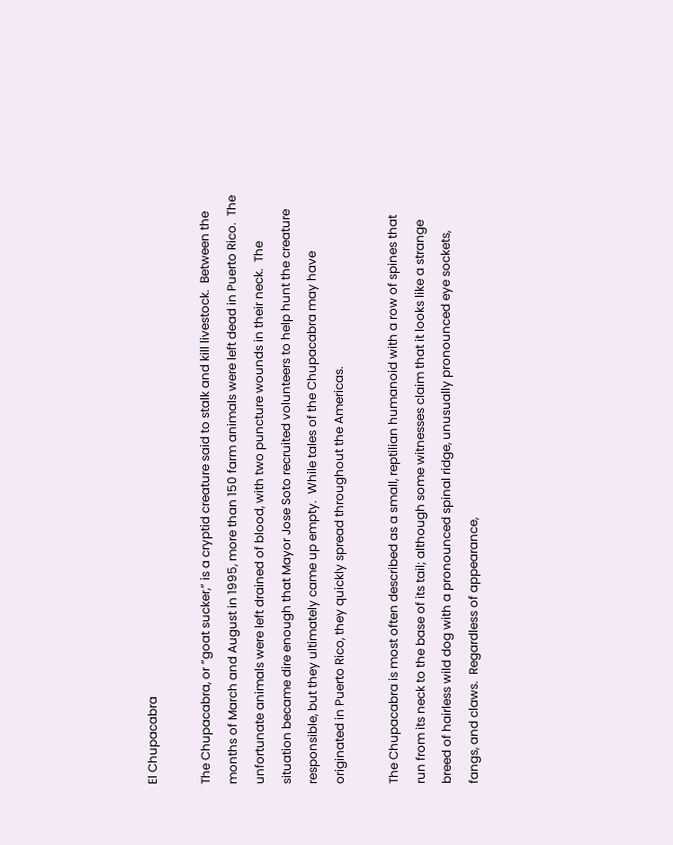El Chupacabra

The Chupacabra, or “goat sucker,” is a cryptid creature said to stalk and kill livestock.  Between the months of March and August in 1995, more than 150 farm animals were left dead in Puerto Rico.  The unfortunate animals were left drained of blood, with two puncture wounds in their neck.  The situation became dire enough that Mayor Jose Soto recruited volunteers to help hunt the creature responsible, but they ultimately came up empty.  While tales of the Chupacabra may have originated in Puerto Rico, they quickly spread throughout the Americas.

The Chupacabra is most often described as a small, reptilian humanoid with a row of spines that run from its neck to the base of its tail; although some witnesses claim that it looks like a strange breed of hairless wild dog with a pronounced spinal ridge, unusually pronounced eye sockets, fangs, and claws.  Regardless of appearance,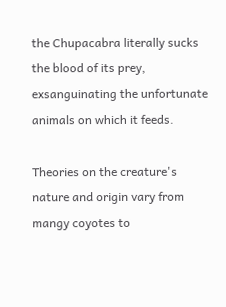the Chupacabra literally sucks the blood of its prey, exsanguinating the unfortunate animals on which it feeds.

Theories on the creature's nature and origin vary from mangy coyotes to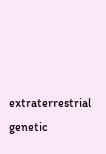extraterrestrial genetic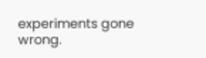experiments gone wrong.